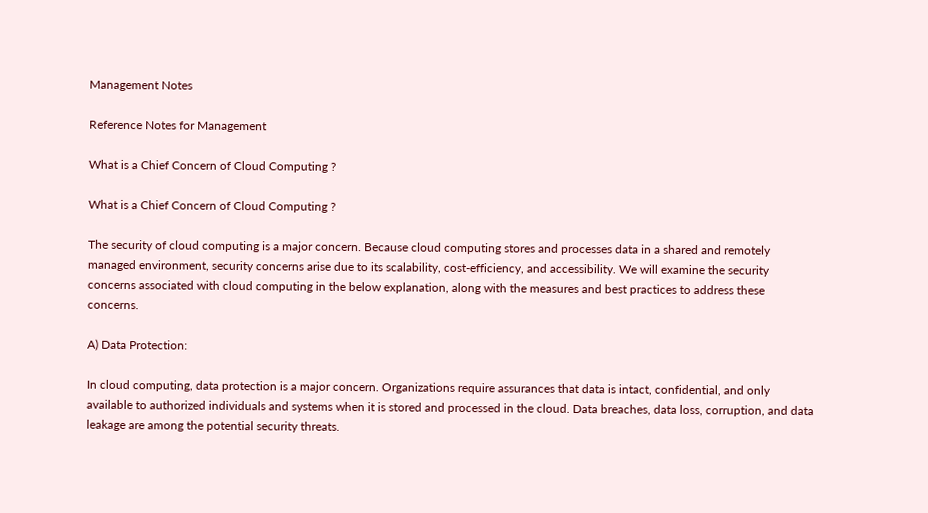Management Notes

Reference Notes for Management

What is a Chief Concern of Cloud Computing ?

What is a Chief Concern of Cloud Computing ?

The security of cloud computing is a major concern. Because cloud computing stores and processes data in a shared and remotely managed environment, security concerns arise due to its scalability, cost-efficiency, and accessibility. We will examine the security concerns associated with cloud computing in the below explanation, along with the measures and best practices to address these concerns.

A) Data Protection:

In cloud computing, data protection is a major concern. Organizations require assurances that data is intact, confidential, and only available to authorized individuals and systems when it is stored and processed in the cloud. Data breaches, data loss, corruption, and data leakage are among the potential security threats.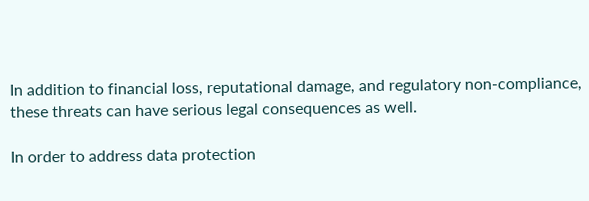In addition to financial loss, reputational damage, and regulatory non-compliance, these threats can have serious legal consequences as well.

In order to address data protection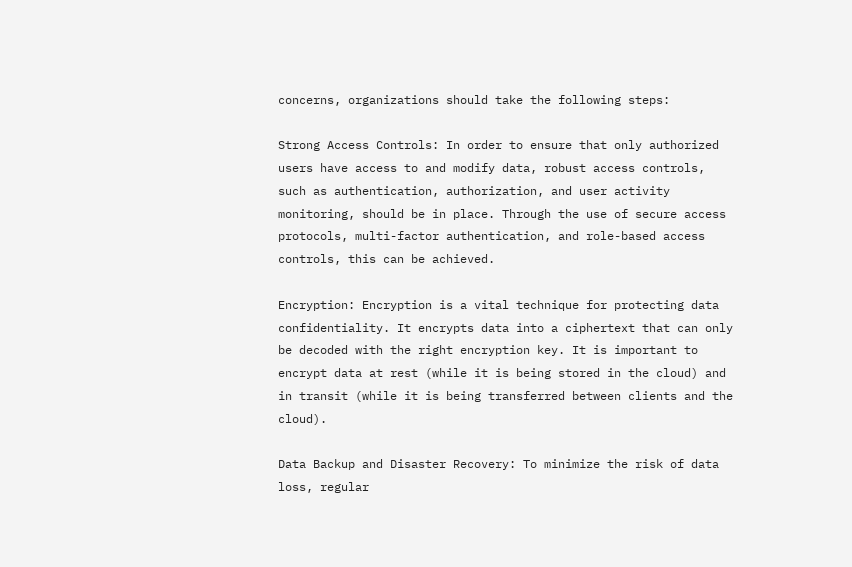concerns, organizations should take the following steps:

Strong Access Controls: In order to ensure that only authorized users have access to and modify data, robust access controls, such as authentication, authorization, and user activity monitoring, should be in place. Through the use of secure access protocols, multi-factor authentication, and role-based access controls, this can be achieved.

Encryption: Encryption is a vital technique for protecting data confidentiality. It encrypts data into a ciphertext that can only be decoded with the right encryption key. It is important to encrypt data at rest (while it is being stored in the cloud) and in transit (while it is being transferred between clients and the cloud).

Data Backup and Disaster Recovery: To minimize the risk of data loss, regular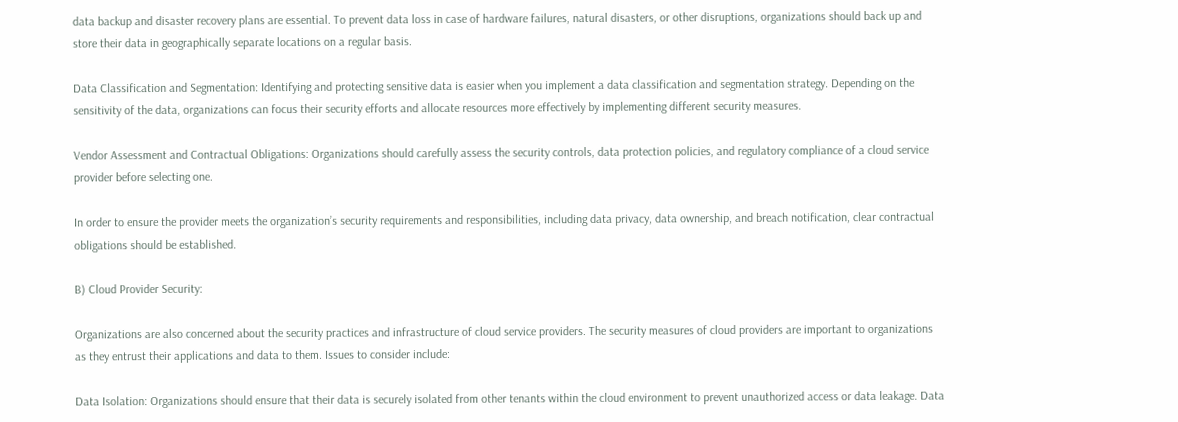data backup and disaster recovery plans are essential. To prevent data loss in case of hardware failures, natural disasters, or other disruptions, organizations should back up and store their data in geographically separate locations on a regular basis.

Data Classification and Segmentation: Identifying and protecting sensitive data is easier when you implement a data classification and segmentation strategy. Depending on the sensitivity of the data, organizations can focus their security efforts and allocate resources more effectively by implementing different security measures.

Vendor Assessment and Contractual Obligations: Organizations should carefully assess the security controls, data protection policies, and regulatory compliance of a cloud service provider before selecting one.

In order to ensure the provider meets the organization’s security requirements and responsibilities, including data privacy, data ownership, and breach notification, clear contractual obligations should be established.

B) Cloud Provider Security:

Organizations are also concerned about the security practices and infrastructure of cloud service providers. The security measures of cloud providers are important to organizations as they entrust their applications and data to them. Issues to consider include:

Data Isolation: Organizations should ensure that their data is securely isolated from other tenants within the cloud environment to prevent unauthorized access or data leakage. Data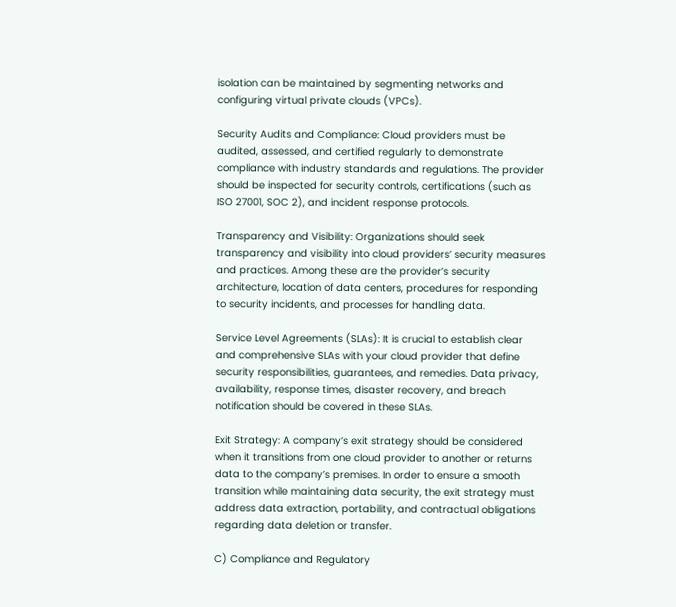isolation can be maintained by segmenting networks and configuring virtual private clouds (VPCs).

Security Audits and Compliance: Cloud providers must be audited, assessed, and certified regularly to demonstrate compliance with industry standards and regulations. The provider should be inspected for security controls, certifications (such as ISO 27001, SOC 2), and incident response protocols.

Transparency and Visibility: Organizations should seek transparency and visibility into cloud providers’ security measures and practices. Among these are the provider’s security architecture, location of data centers, procedures for responding to security incidents, and processes for handling data.

Service Level Agreements (SLAs): It is crucial to establish clear and comprehensive SLAs with your cloud provider that define security responsibilities, guarantees, and remedies. Data privacy, availability, response times, disaster recovery, and breach notification should be covered in these SLAs.

Exit Strategy: A company’s exit strategy should be considered when it transitions from one cloud provider to another or returns data to the company’s premises. In order to ensure a smooth transition while maintaining data security, the exit strategy must address data extraction, portability, and contractual obligations regarding data deletion or transfer.

C) Compliance and Regulatory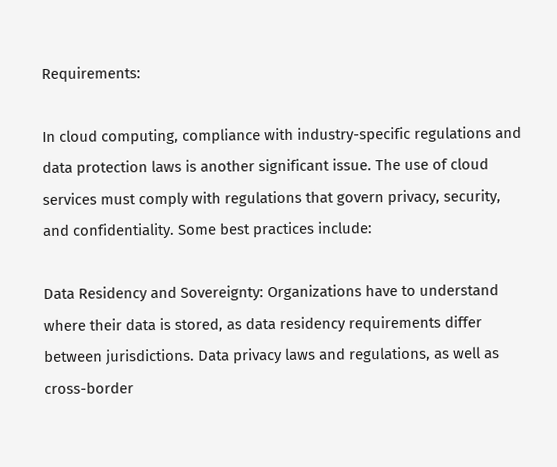Requirements:

In cloud computing, compliance with industry-specific regulations and data protection laws is another significant issue. The use of cloud services must comply with regulations that govern privacy, security, and confidentiality. Some best practices include:

Data Residency and Sovereignty: Organizations have to understand where their data is stored, as data residency requirements differ between jurisdictions. Data privacy laws and regulations, as well as cross-border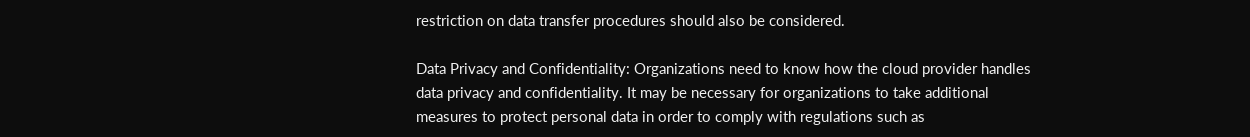restriction on data transfer procedures should also be considered.

Data Privacy and Confidentiality: Organizations need to know how the cloud provider handles data privacy and confidentiality. It may be necessary for organizations to take additional measures to protect personal data in order to comply with regulations such as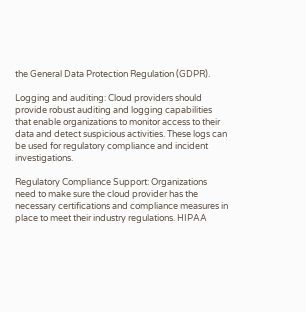the General Data Protection Regulation (GDPR).

Logging and auditing: Cloud providers should provide robust auditing and logging capabilities that enable organizations to monitor access to their data and detect suspicious activities. These logs can be used for regulatory compliance and incident investigations.

Regulatory Compliance Support: Organizations need to make sure the cloud provider has the necessary certifications and compliance measures in place to meet their industry regulations. HIPAA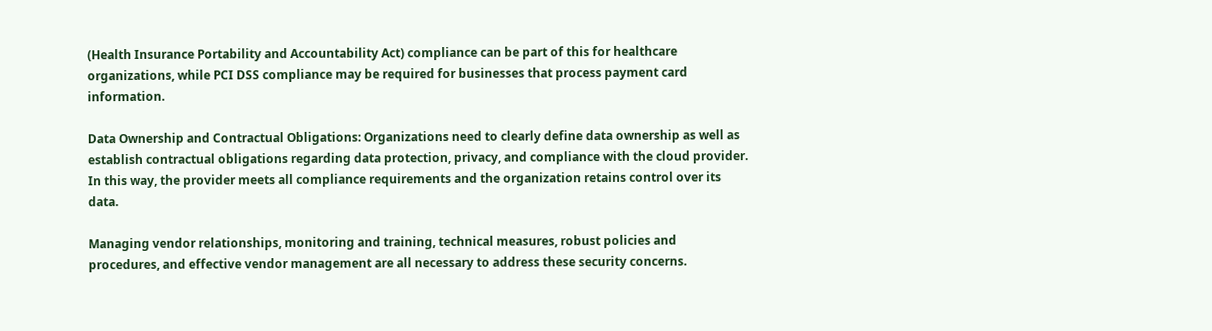(Health Insurance Portability and Accountability Act) compliance can be part of this for healthcare organizations, while PCI DSS compliance may be required for businesses that process payment card information.

Data Ownership and Contractual Obligations: Organizations need to clearly define data ownership as well as establish contractual obligations regarding data protection, privacy, and compliance with the cloud provider. In this way, the provider meets all compliance requirements and the organization retains control over its data.

Managing vendor relationships, monitoring and training, technical measures, robust policies and procedures, and effective vendor management are all necessary to address these security concerns.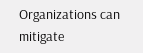Organizations can mitigate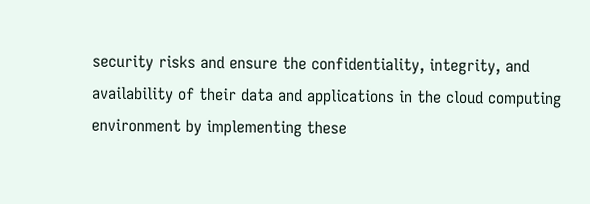security risks and ensure the confidentiality, integrity, and availability of their data and applications in the cloud computing environment by implementing these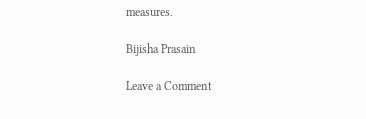measures.

Bijisha Prasain

Leave a Comment